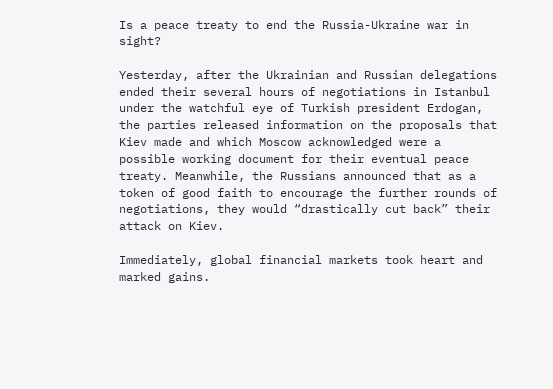Is a peace treaty to end the Russia-Ukraine war in sight?

Yesterday, after the Ukrainian and Russian delegations ended their several hours of negotiations in Istanbul under the watchful eye of Turkish president Erdogan, the parties released information on the proposals that Kiev made and which Moscow acknowledged were a possible working document for their eventual peace treaty. Meanwhile, the Russians announced that as a token of good faith to encourage the further rounds of negotiations, they would “drastically cut back” their attack on Kiev.

Immediately, global financial markets took heart and marked gains.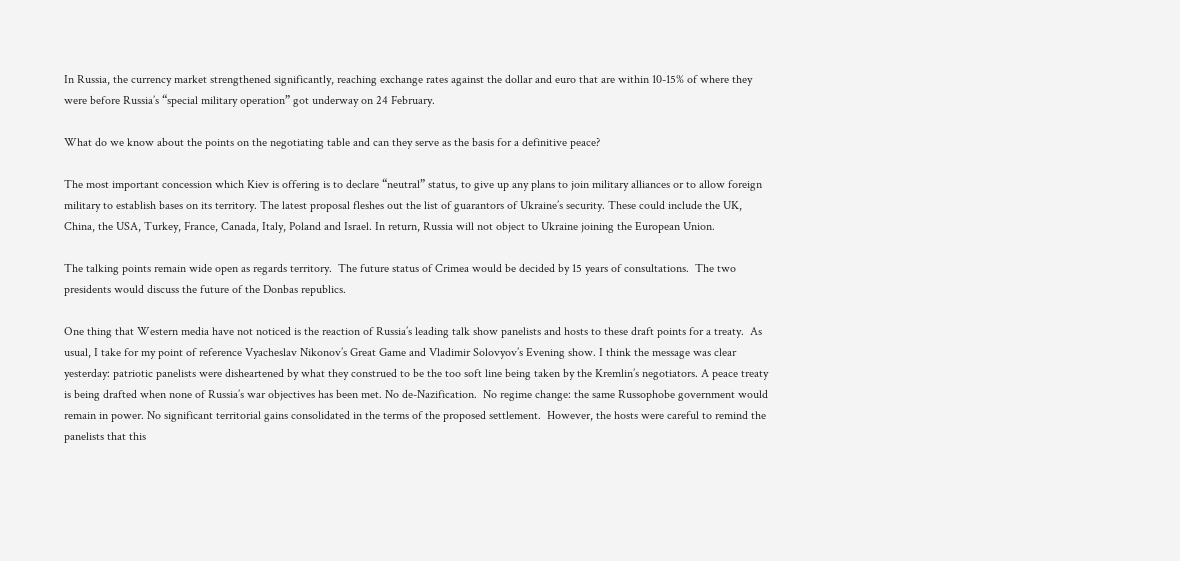In Russia, the currency market strengthened significantly, reaching exchange rates against the dollar and euro that are within 10-15% of where they were before Russia’s “special military operation” got underway on 24 February.

What do we know about the points on the negotiating table and can they serve as the basis for a definitive peace?

The most important concession which Kiev is offering is to declare “neutral” status, to give up any plans to join military alliances or to allow foreign military to establish bases on its territory. The latest proposal fleshes out the list of guarantors of Ukraine’s security. These could include the UK, China, the USA, Turkey, France, Canada, Italy, Poland and Israel. In return, Russia will not object to Ukraine joining the European Union.

The talking points remain wide open as regards territory.  The future status of Crimea would be decided by 15 years of consultations.  The two presidents would discuss the future of the Donbas republics.

One thing that Western media have not noticed is the reaction of Russia’s leading talk show panelists and hosts to these draft points for a treaty.  As usual, I take for my point of reference Vyacheslav Nikonov’s Great Game and Vladimir Solovyov’s Evening show. I think the message was clear yesterday: patriotic panelists were disheartened by what they construed to be the too soft line being taken by the Kremlin’s negotiators. A peace treaty is being drafted when none of Russia’s war objectives has been met. No de-Nazification.  No regime change: the same Russophobe government would remain in power. No significant territorial gains consolidated in the terms of the proposed settlement.  However, the hosts were careful to remind the panelists that this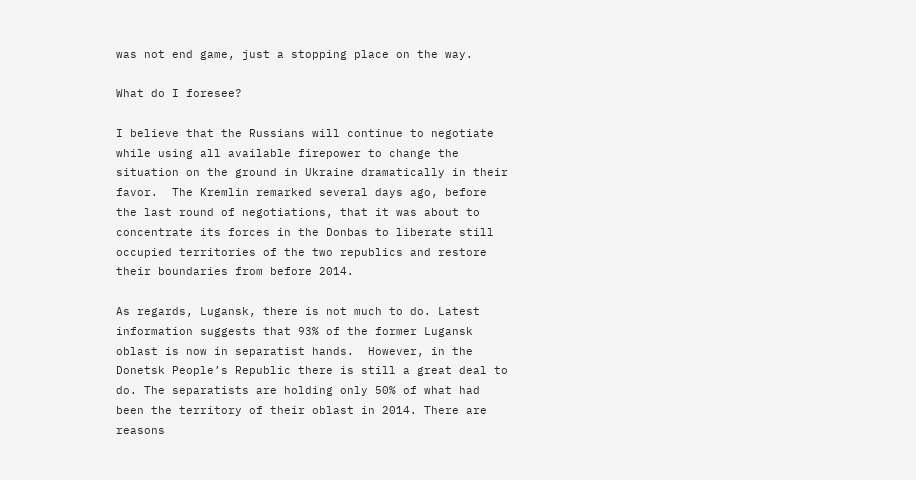was not end game, just a stopping place on the way.

What do I foresee?

I believe that the Russians will continue to negotiate while using all available firepower to change the situation on the ground in Ukraine dramatically in their favor.  The Kremlin remarked several days ago, before the last round of negotiations, that it was about to concentrate its forces in the Donbas to liberate still occupied territories of the two republics and restore their boundaries from before 2014.

As regards, Lugansk, there is not much to do. Latest information suggests that 93% of the former Lugansk oblast is now in separatist hands.  However, in the Donetsk People’s Republic there is still a great deal to do. The separatists are holding only 50% of what had been the territory of their oblast in 2014. There are reasons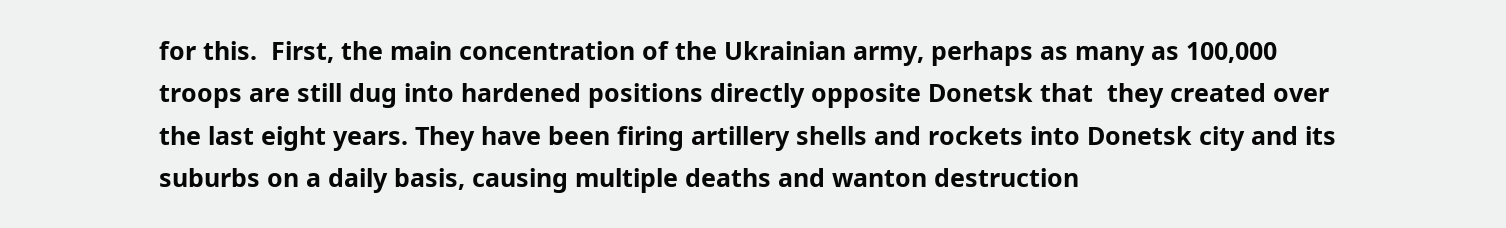for this.  First, the main concentration of the Ukrainian army, perhaps as many as 100,000 troops are still dug into hardened positions directly opposite Donetsk that  they created over the last eight years. They have been firing artillery shells and rockets into Donetsk city and its suburbs on a daily basis, causing multiple deaths and wanton destruction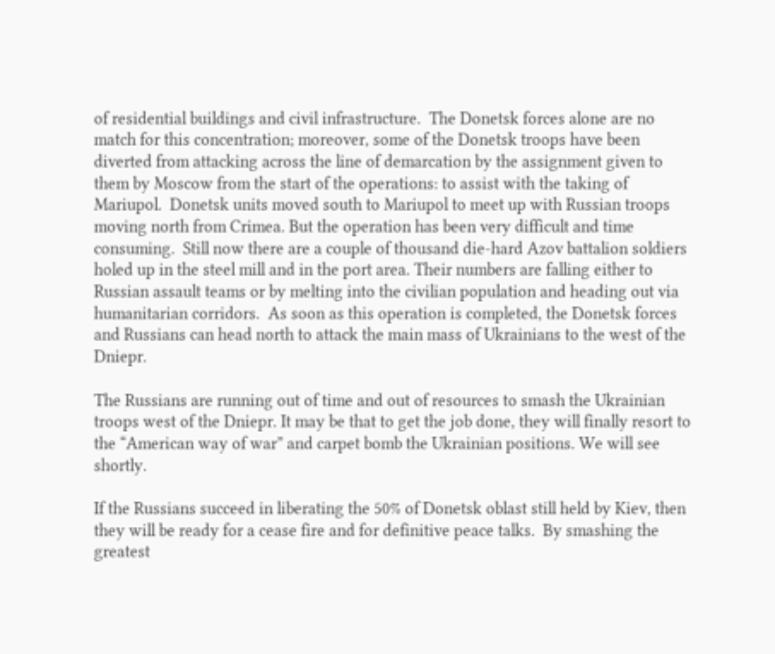of residential buildings and civil infrastructure.  The Donetsk forces alone are no match for this concentration; moreover, some of the Donetsk troops have been diverted from attacking across the line of demarcation by the assignment given to them by Moscow from the start of the operations: to assist with the taking of Mariupol.  Donetsk units moved south to Mariupol to meet up with Russian troops moving north from Crimea. But the operation has been very difficult and time consuming.  Still now there are a couple of thousand die-hard Azov battalion soldiers holed up in the steel mill and in the port area. Their numbers are falling either to Russian assault teams or by melting into the civilian population and heading out via humanitarian corridors.  As soon as this operation is completed, the Donetsk forces and Russians can head north to attack the main mass of Ukrainians to the west of the Dniepr.

The Russians are running out of time and out of resources to smash the Ukrainian troops west of the Dniepr. It may be that to get the job done, they will finally resort to the “American way of war” and carpet bomb the Ukrainian positions. We will see shortly.

If the Russians succeed in liberating the 50% of Donetsk oblast still held by Kiev, then they will be ready for a cease fire and for definitive peace talks.  By smashing the greatest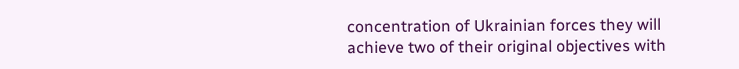concentration of Ukrainian forces they will achieve two of their original objectives with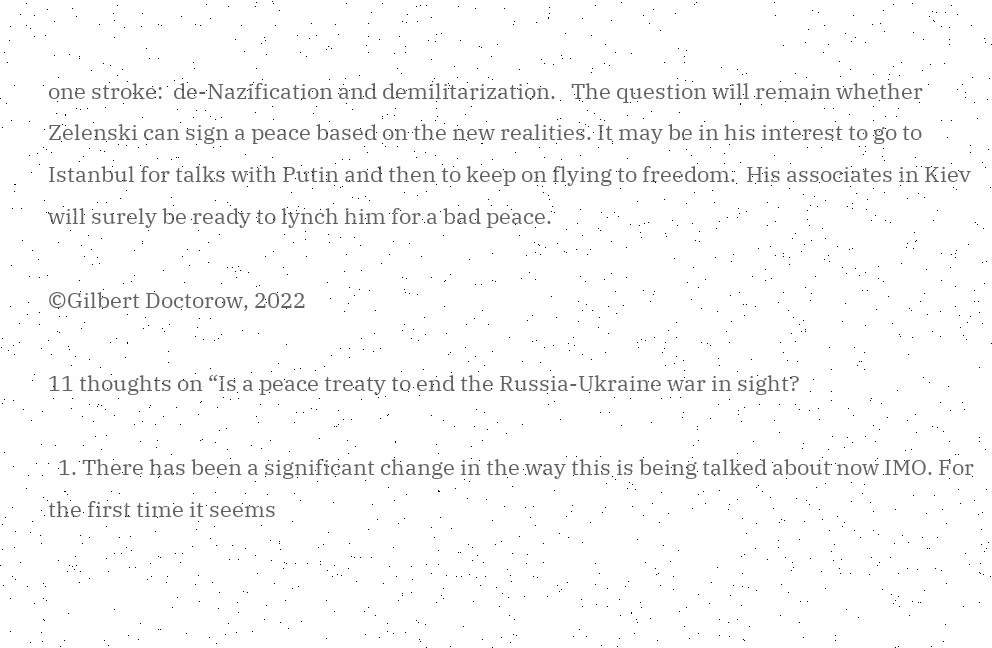one stroke:  de-Nazification and demilitarization.   The question will remain whether Zelenski can sign a peace based on the new realities. It may be in his interest to go to Istanbul for talks with Putin and then to keep on flying to freedom.  His associates in Kiev will surely be ready to lynch him for a bad peace.

©Gilbert Doctorow, 2022

11 thoughts on “Is a peace treaty to end the Russia-Ukraine war in sight?

  1. There has been a significant change in the way this is being talked about now IMO. For the first time it seems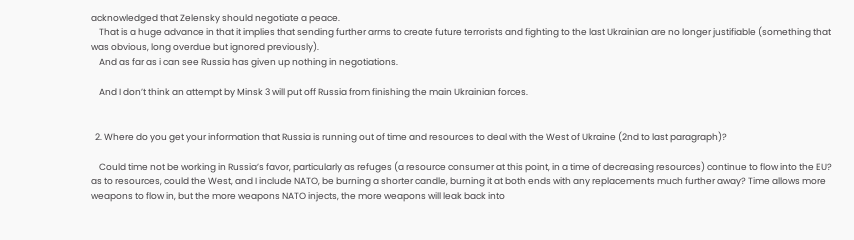acknowledged that Zelensky should negotiate a peace.
    That is a huge advance in that it implies that sending further arms to create future terrorists and fighting to the last Ukrainian are no longer justifiable (something that was obvious, long overdue but ignored previously).
    And as far as i can see Russia has given up nothing in negotiations.

    And I don’t think an attempt by Minsk 3 will put off Russia from finishing the main Ukrainian forces.


  2. Where do you get your information that Russia is running out of time and resources to deal with the West of Ukraine (2nd to last paragraph)?

    Could time not be working in Russia’s favor, particularly as refuges (a resource consumer at this point, in a time of decreasing resources) continue to flow into the EU? as to resources, could the West, and I include NATO, be burning a shorter candle, burning it at both ends with any replacements much further away? Time allows more weapons to flow in, but the more weapons NATO injects, the more weapons will leak back into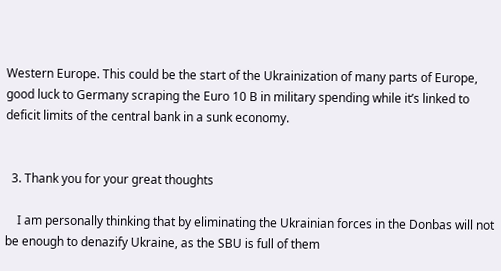Western Europe. This could be the start of the Ukrainization of many parts of Europe, good luck to Germany scraping the Euro 10 B in military spending while it’s linked to deficit limits of the central bank in a sunk economy.


  3. Thank you for your great thoughts

    I am personally thinking that by eliminating the Ukrainian forces in the Donbas will not be enough to denazify Ukraine, as the SBU is full of them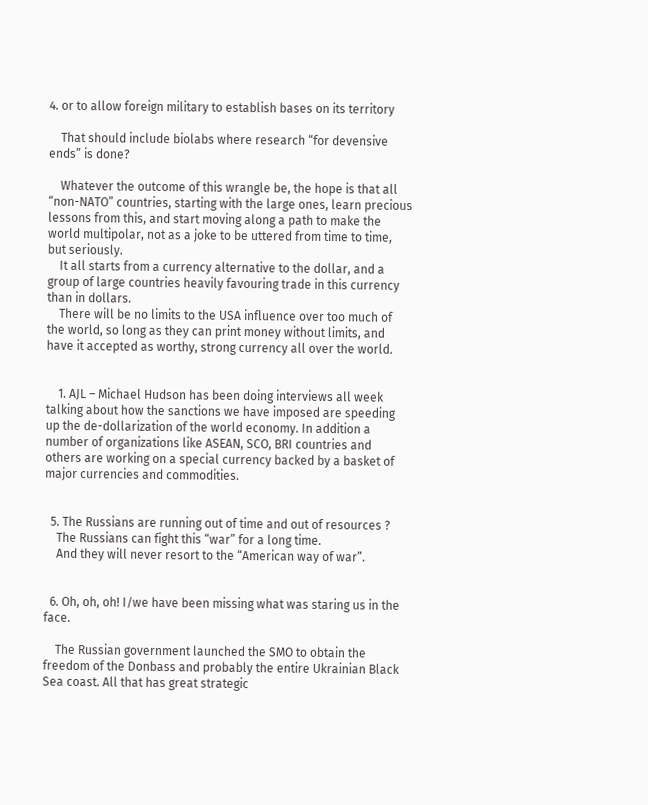4. or to allow foreign military to establish bases on its territory

    That should include biolabs where research “for devensive ends” is done?

    Whatever the outcome of this wrangle be, the hope is that all “non-NATO” countries, starting with the large ones, learn precious lessons from this, and start moving along a path to make the world multipolar, not as a joke to be uttered from time to time, but seriously.
    It all starts from a currency alternative to the dollar, and a group of large countries heavily favouring trade in this currency than in dollars.
    There will be no limits to the USA influence over too much of the world, so long as they can print money without limits, and have it accepted as worthy, strong currency all over the world.


    1. AJL – Michael Hudson has been doing interviews all week talking about how the sanctions we have imposed are speeding up the de-dollarization of the world economy. In addition a number of organizations like ASEAN, SCO, BRI countries and others are working on a special currency backed by a basket of major currencies and commodities.


  5. The Russians are running out of time and out of resources ?
    The Russians can fight this “war” for a long time.
    And they will never resort to the “American way of war”.


  6. Oh, oh, oh! I/we have been missing what was staring us in the face.

    The Russian government launched the SMO to obtain the freedom of the Donbass and probably the entire Ukrainian Black Sea coast. All that has great strategic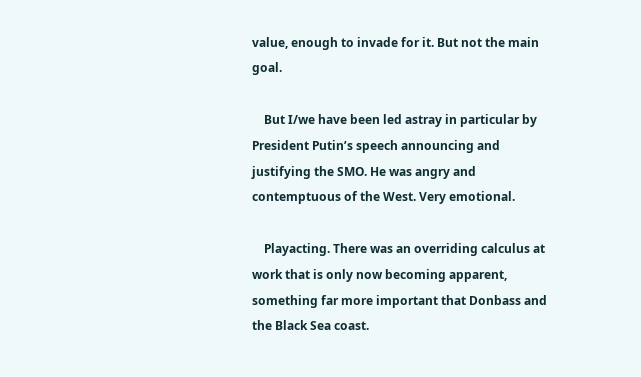value, enough to invade for it. But not the main goal.

    But I/we have been led astray in particular by President Putin’s speech announcing and justifying the SMO. He was angry and contemptuous of the West. Very emotional.

    Playacting. There was an overriding calculus at work that is only now becoming apparent, something far more important that Donbass and the Black Sea coast.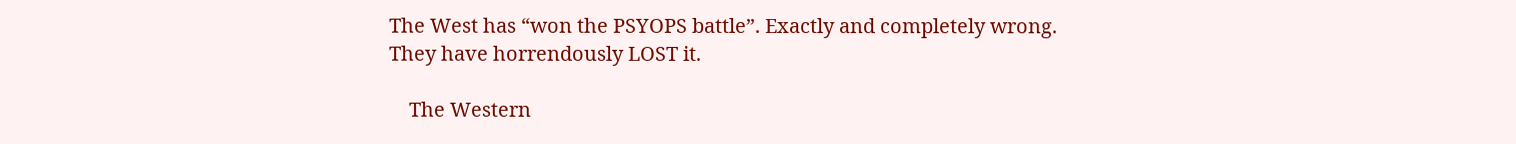The West has “won the PSYOPS battle”. Exactly and completely wrong. They have horrendously LOST it.

    The Western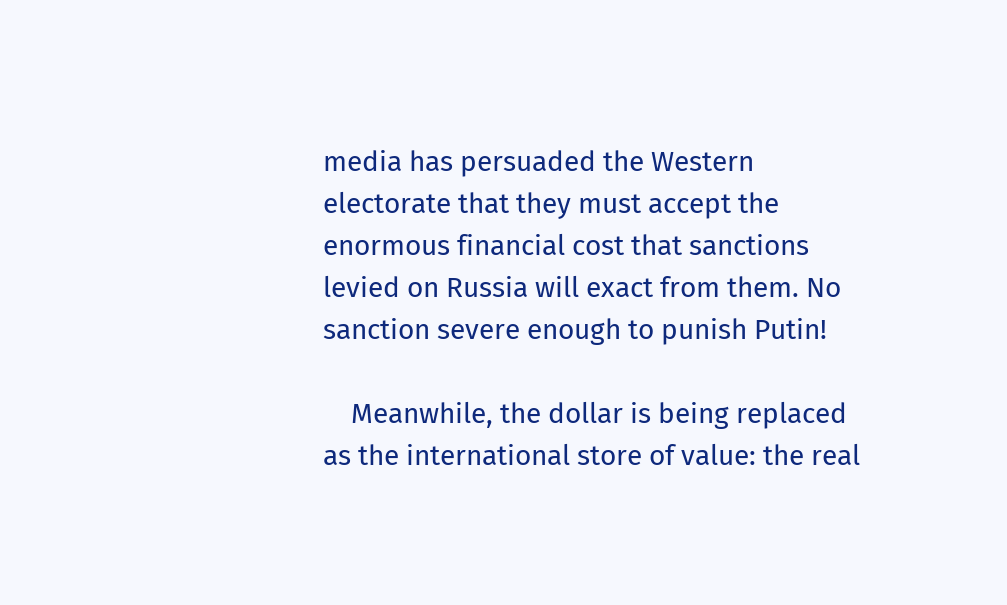media has persuaded the Western electorate that they must accept the enormous financial cost that sanctions levied on Russia will exact from them. No sanction severe enough to punish Putin!

    Meanwhile, the dollar is being replaced as the international store of value: the real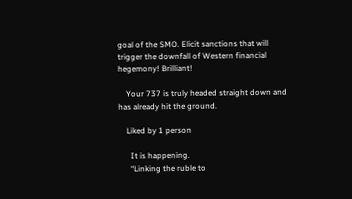goal of the SMO. Elicit sanctions that will trigger the downfall of Western financial hegemony! Brilliant!

    Your 737 is truly headed straight down and has already hit the ground.

    Liked by 1 person

      It is happening.
      “Linking the ruble to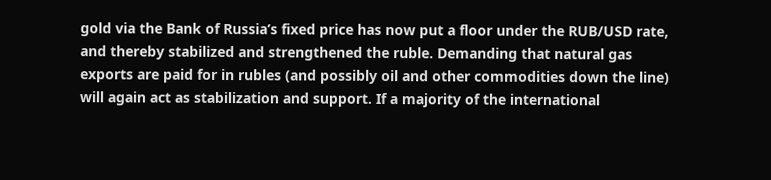gold via the Bank of Russia’s fixed price has now put a floor under the RUB/USD rate, and thereby stabilized and strengthened the ruble. Demanding that natural gas exports are paid for in rubles (and possibly oil and other commodities down the line) will again act as stabilization and support. If a majority of the international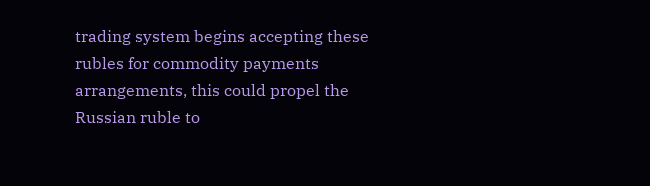trading system begins accepting these rubles for commodity payments arrangements, this could propel the Russian ruble to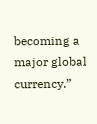becoming a major global currency.”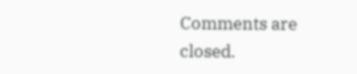Comments are closed.